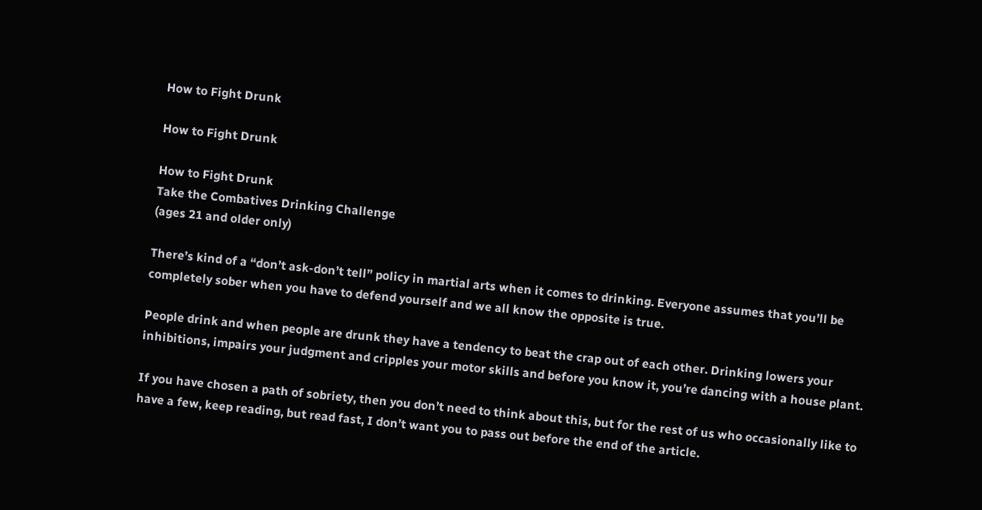How to Fight Drunk

How to Fight Drunk

How to Fight Drunk
Take the Combatives Drinking Challenge
(ages 21 and older only)

There’s kind of a “don’t ask-don’t tell” policy in martial arts when it comes to drinking. Everyone assumes that you’ll be completely sober when you have to defend yourself and we all know the opposite is true.

People drink and when people are drunk they have a tendency to beat the crap out of each other. Drinking lowers your inhibitions, impairs your judgment and cripples your motor skills and before you know it, you’re dancing with a house plant.

If you have chosen a path of sobriety, then you don’t need to think about this, but for the rest of us who occasionally like to have a few, keep reading, but read fast, I don’t want you to pass out before the end of the article.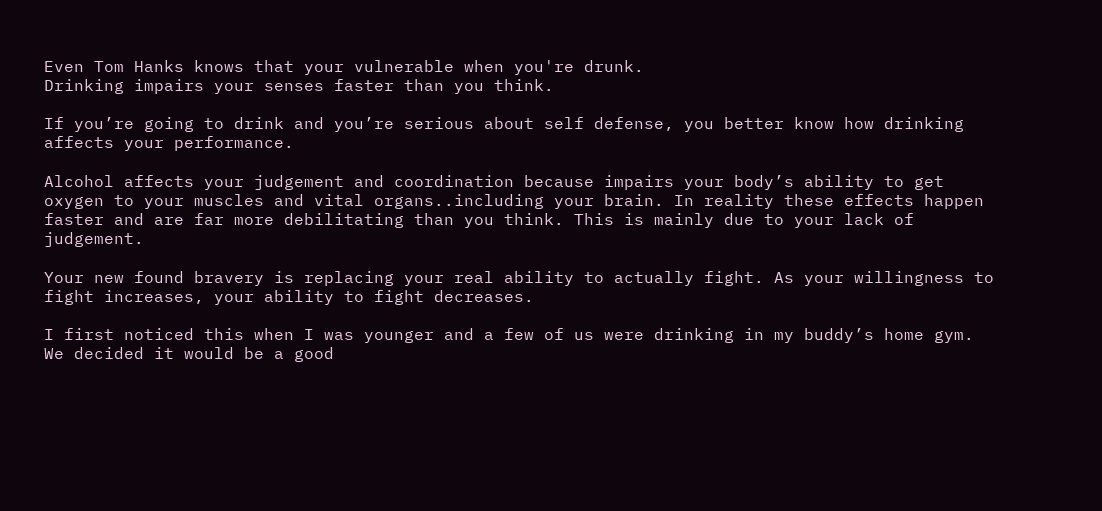Even Tom Hanks knows that your vulnerable when you're drunk.
Drinking impairs your senses faster than you think.

If you’re going to drink and you’re serious about self defense, you better know how drinking affects your performance.

Alcohol affects your judgement and coordination because impairs your body’s ability to get oxygen to your muscles and vital organs..including your brain. In reality these effects happen faster and are far more debilitating than you think. This is mainly due to your lack of judgement.

Your new found bravery is replacing your real ability to actually fight. As your willingness to fight increases, your ability to fight decreases.

I first noticed this when I was younger and a few of us were drinking in my buddy’s home gym. We decided it would be a good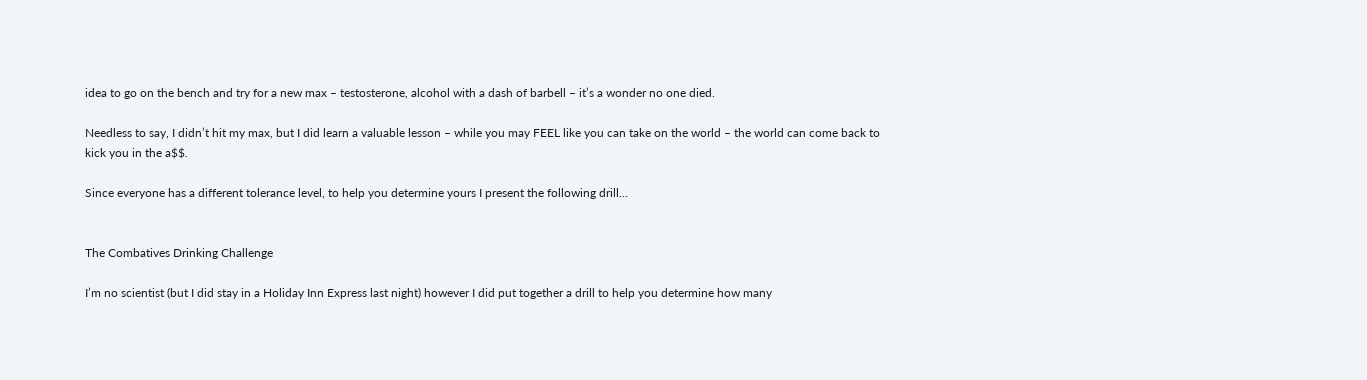idea to go on the bench and try for a new max – testosterone, alcohol with a dash of barbell – it’s a wonder no one died.

Needless to say, I didn’t hit my max, but I did learn a valuable lesson – while you may FEEL like you can take on the world – the world can come back to kick you in the a$$.

Since everyone has a different tolerance level, to help you determine yours I present the following drill…


The Combatives Drinking Challenge

I’m no scientist (but I did stay in a Holiday Inn Express last night) however I did put together a drill to help you determine how many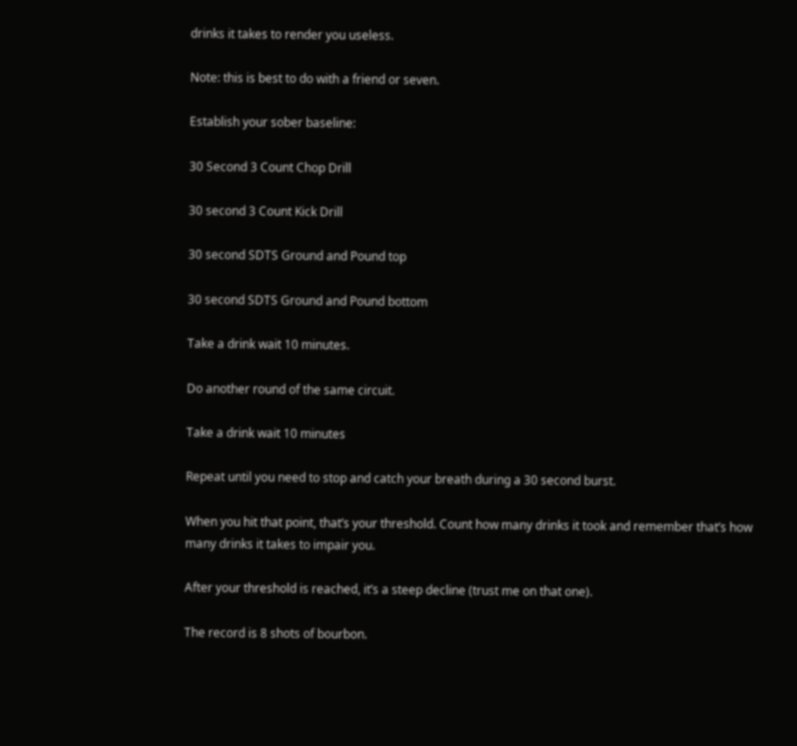drinks it takes to render you useless.

Note: this is best to do with a friend or seven.

Establish your sober baseline:

30 Second 3 Count Chop Drill

30 second 3 Count Kick Drill

30 second SDTS Ground and Pound top

30 second SDTS Ground and Pound bottom

Take a drink wait 10 minutes.

Do another round of the same circuit.

Take a drink wait 10 minutes

Repeat until you need to stop and catch your breath during a 30 second burst.

When you hit that point, that’s your threshold. Count how many drinks it took and remember that’s how many drinks it takes to impair you.

After your threshold is reached, it’s a steep decline (trust me on that one).

The record is 8 shots of bourbon.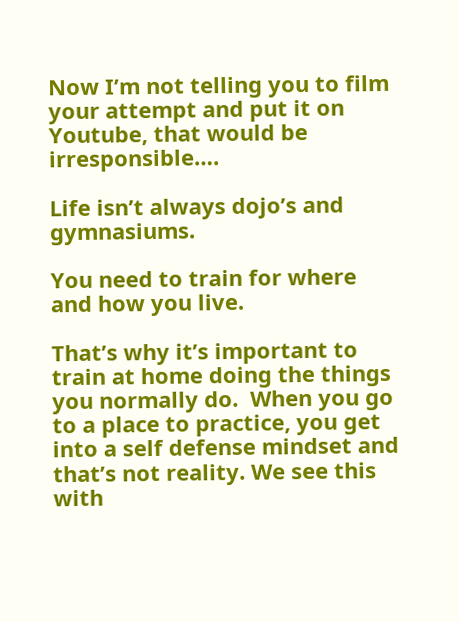Now I’m not telling you to film your attempt and put it on Youtube, that would be irresponsible….

Life isn’t always dojo’s and gymnasiums.

You need to train for where and how you live.

That’s why it’s important to train at home doing the things you normally do.  When you go to a place to practice, you get into a self defense mindset and that’s not reality. We see this with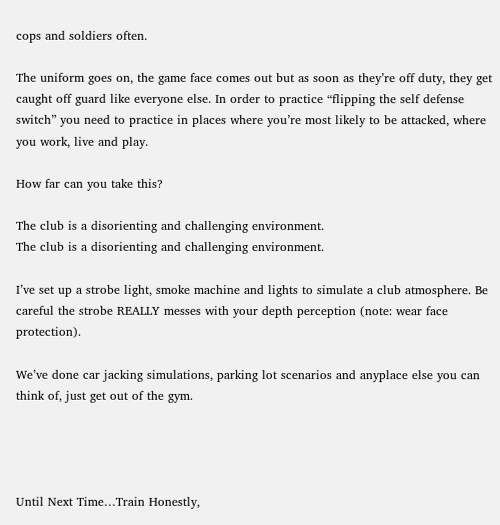cops and soldiers often.

The uniform goes on, the game face comes out but as soon as they’re off duty, they get caught off guard like everyone else. In order to practice “flipping the self defense switch” you need to practice in places where you’re most likely to be attacked, where you work, live and play.

How far can you take this?

The club is a disorienting and challenging environment.
The club is a disorienting and challenging environment.

I’ve set up a strobe light, smoke machine and lights to simulate a club atmosphere. Be careful the strobe REALLY messes with your depth perception (note: wear face protection).

We’ve done car jacking simulations, parking lot scenarios and anyplace else you can think of, just get out of the gym.




Until Next Time…Train Honestly,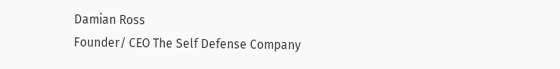Damian Ross
Founder/ CEO The Self Defense Company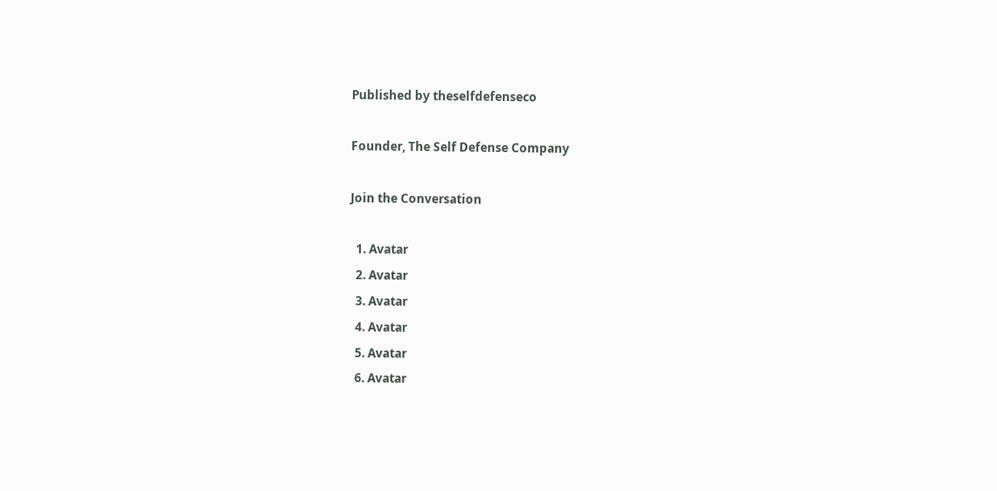Published by theselfdefenseco

Founder, The Self Defense Company

Join the Conversation

  1. Avatar
  2. Avatar
  3. Avatar
  4. Avatar
  5. Avatar
  6. Avatar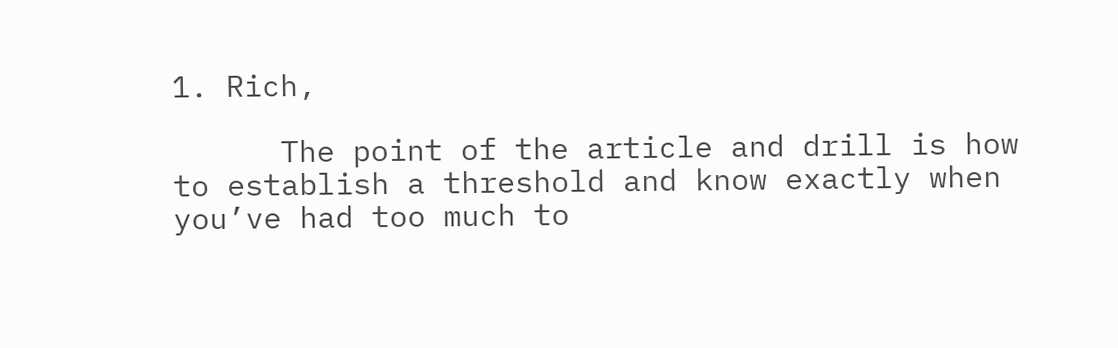1. Rich,

      The point of the article and drill is how to establish a threshold and know exactly when you’ve had too much to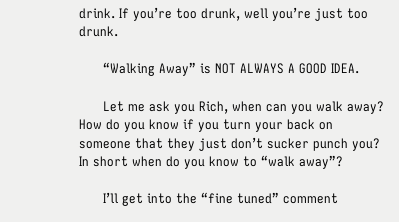drink. If you’re too drunk, well you’re just too drunk.

      “Walking Away” is NOT ALWAYS A GOOD IDEA.

      Let me ask you Rich, when can you walk away? How do you know if you turn your back on someone that they just don’t sucker punch you? In short when do you know to “walk away”?

      I’ll get into the “fine tuned” comment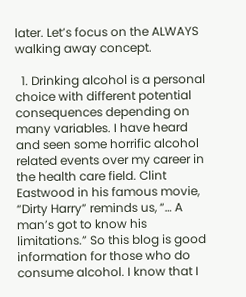later. Let’s focus on the ALWAYS walking away concept.

  1. Drinking alcohol is a personal choice with different potential consequences depending on many variables. I have heard and seen some horrific alcohol related events over my career in the health care field. Clint Eastwood in his famous movie, “Dirty Harry” reminds us, “… A man’s got to know his limitations.” So this blog is good information for those who do consume alcohol. I know that I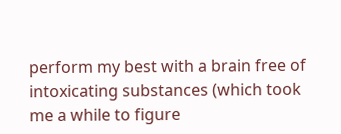perform my best with a brain free of intoxicating substances (which took me a while to figure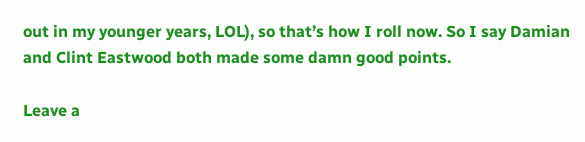out in my younger years, LOL), so that’s how I roll now. So I say Damian and Clint Eastwood both made some damn good points.

Leave a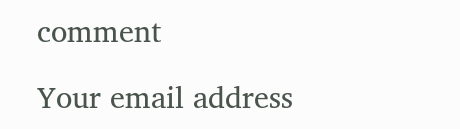comment

Your email address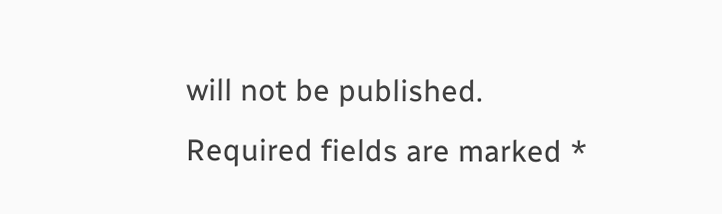will not be published. Required fields are marked *